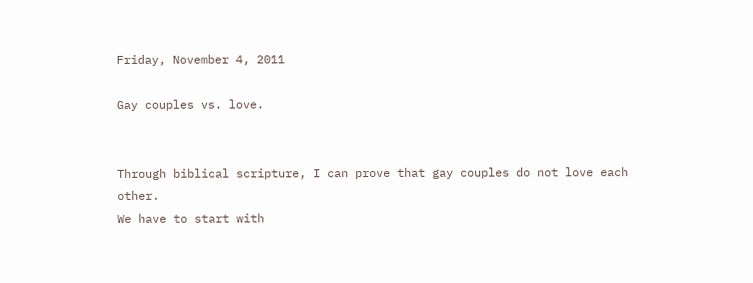Friday, November 4, 2011

Gay couples vs. love.


Through biblical scripture, I can prove that gay couples do not love each other.
We have to start with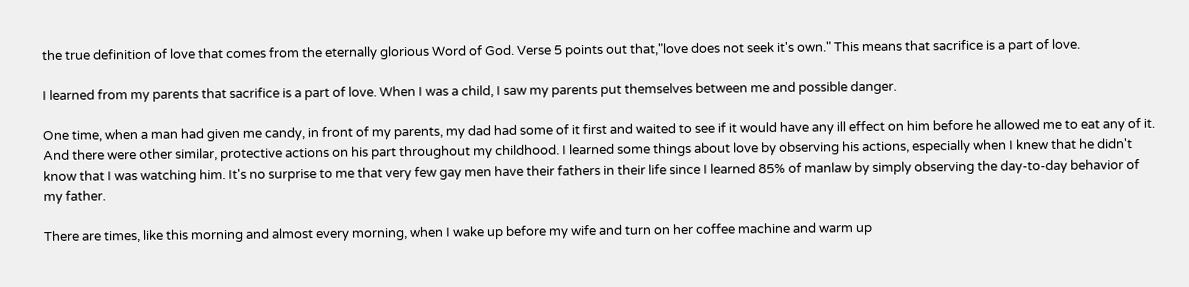the true definition of love that comes from the eternally glorious Word of God. Verse 5 points out that,"love does not seek it's own." This means that sacrifice is a part of love.

I learned from my parents that sacrifice is a part of love. When I was a child, I saw my parents put themselves between me and possible danger.

One time, when a man had given me candy, in front of my parents, my dad had some of it first and waited to see if it would have any ill effect on him before he allowed me to eat any of it. And there were other similar, protective actions on his part throughout my childhood. I learned some things about love by observing his actions, especially when I knew that he didn't know that I was watching him. It's no surprise to me that very few gay men have their fathers in their life since I learned 85% of manlaw by simply observing the day-to-day behavior of my father.

There are times, like this morning and almost every morning, when I wake up before my wife and turn on her coffee machine and warm up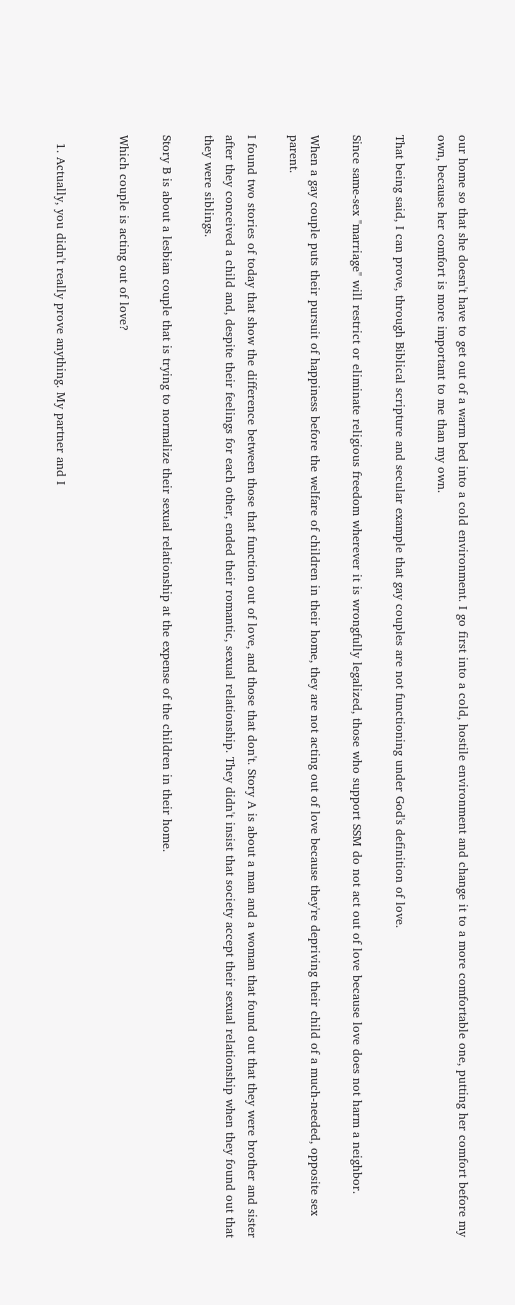our home so that she doesn't have to get out of a warm bed into a cold environment. I go first into a cold, hostile environment and change it to a more comfortable one, putting her comfort before my own, because her comfort is more important to me than my own.

That being said, I can prove, through Biblical scripture and secular example that gay couples are not functioning under God's definition of love.

Since same-sex "marriage" will restrict or eliminate religious freedom wherever it is wrongfully legalized, those who support SSM do not act out of love because love does not harm a neighbor.

When a gay couple puts their pursuit of happiness before the welfare of children in their home, they are not acting out of love because they're depriving their child of a much-needed, opposite sex parent.

I found two stories of today that show the difference between those that function out of love, and those that don't. Story A is about a man and a woman that found out that they were brother and sister after they conceived a child and, despite their feelings for each other, ended their romantic, sexual relationship. They didn't insist that society accept their sexual relationship when they found out that they were siblings.

Story B is about a lesbian couple that is trying to normalize their sexual relationship at the expense of the children in their home.

Which couple is acting out of love?


  1. Actually, you didn't really prove anything. My partner and I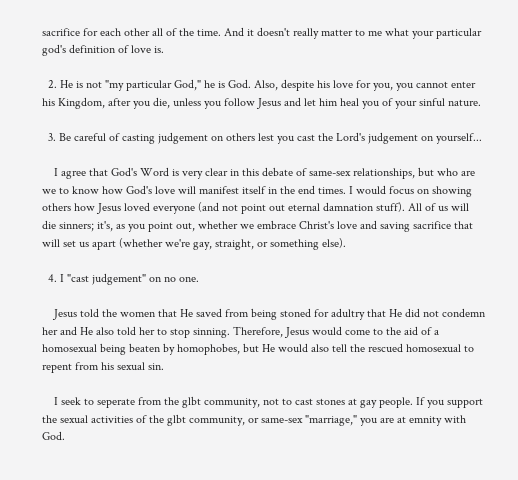sacrifice for each other all of the time. And it doesn't really matter to me what your particular god's definition of love is.

  2. He is not "my particular God," he is God. Also, despite his love for you, you cannot enter his Kingdom, after you die, unless you follow Jesus and let him heal you of your sinful nature.

  3. Be careful of casting judgement on others lest you cast the Lord's judgement on yourself...

    I agree that God's Word is very clear in this debate of same-sex relationships, but who are we to know how God's love will manifest itself in the end times. I would focus on showing others how Jesus loved everyone (and not point out eternal damnation stuff). All of us will die sinners; it's, as you point out, whether we embrace Christ's love and saving sacrifice that will set us apart (whether we're gay, straight, or something else).

  4. I "cast judgement" on no one.

    Jesus told the women that He saved from being stoned for adultry that He did not condemn her and He also told her to stop sinning. Therefore, Jesus would come to the aid of a homosexual being beaten by homophobes, but He would also tell the rescued homosexual to repent from his sexual sin.

    I seek to seperate from the glbt community, not to cast stones at gay people. If you support the sexual activities of the glbt community, or same-sex "marriage," you are at emnity with God.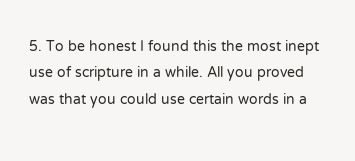5. To be honest I found this the most inept use of scripture in a while. All you proved was that you could use certain words in a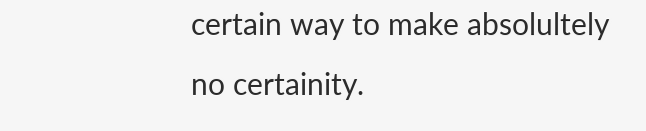certain way to make absolultely no certainity.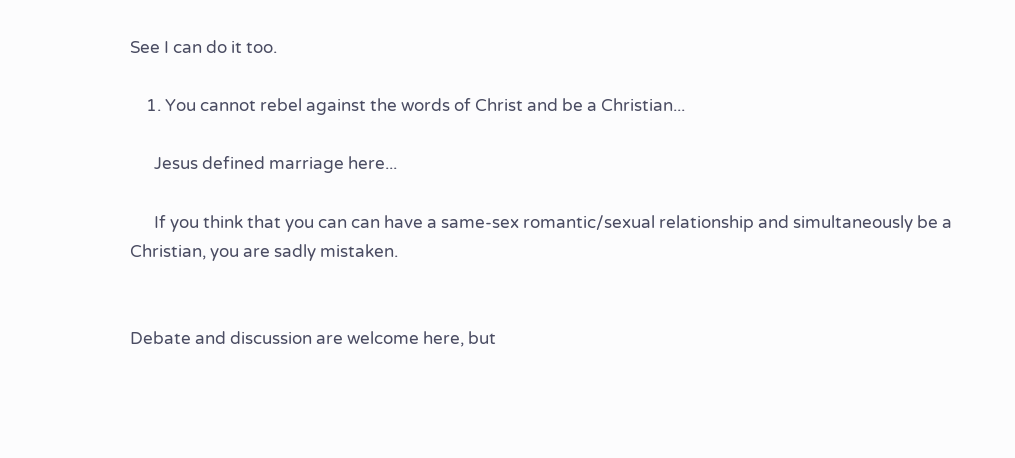See I can do it too.

    1. You cannot rebel against the words of Christ and be a Christian...

      Jesus defined marriage here...

      If you think that you can can have a same-sex romantic/sexual relationship and simultaneously be a Christian, you are sadly mistaken.


Debate and discussion are welcome here, but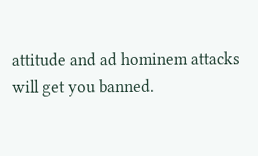attitude and ad hominem attacks will get you banned.